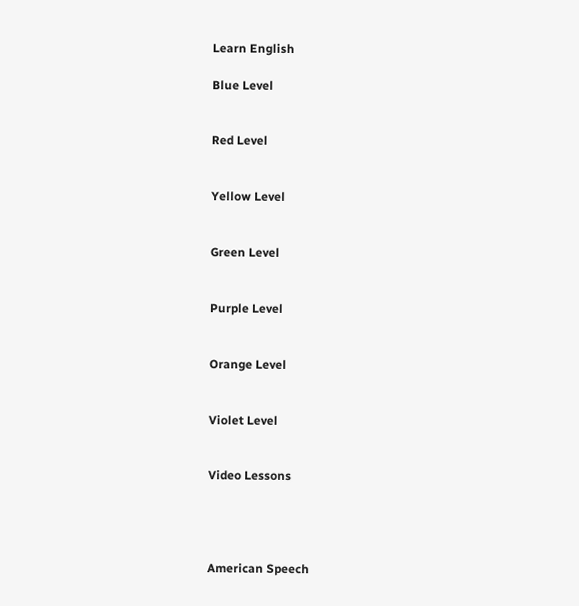Learn English

Blue Level


Red Level


Yellow Level


Green Level


Purple Level


Orange Level


Violet Level


Video Lessons




American Speech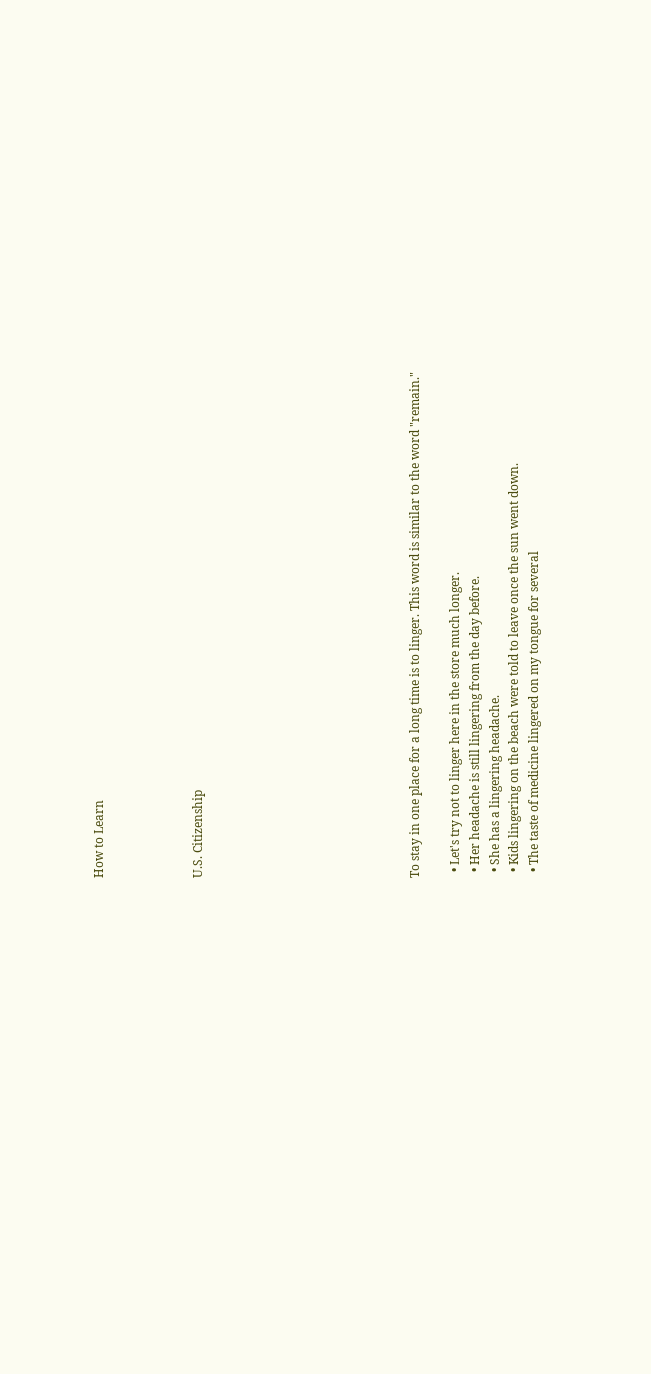How to Learn




U.S. Citizenship










To stay in one place for a long time is to linger. This word is similar to the word "remain."

  • Let's try not to linger here in the store much longer.
  • Her headache is still lingering from the day before.
  • She has a lingering headache.
  • Kids lingering on the beach were told to leave once the sun went down.
  • The taste of medicine lingered on my tongue for several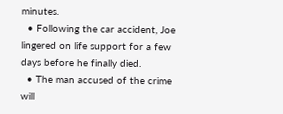minutes.
  • Following the car accident, Joe lingered on life support for a few days before he finally died.
  • The man accused of the crime will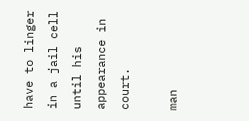have to linger in a jail cell until his appearance in court.

man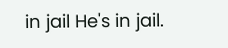in jail He's in jail.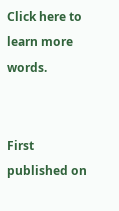Click here to learn more words.


First published on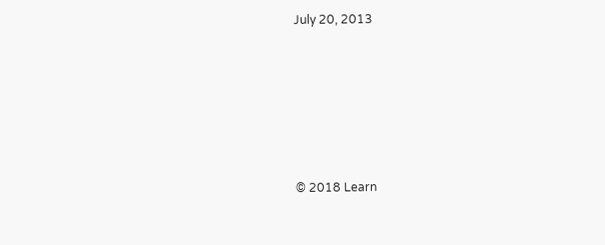July 20, 2013







© 2018 Learn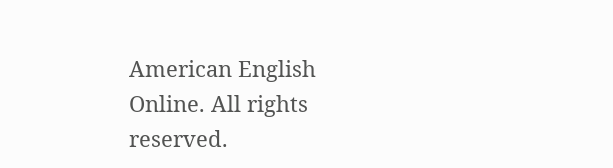American English Online. All rights reserved.